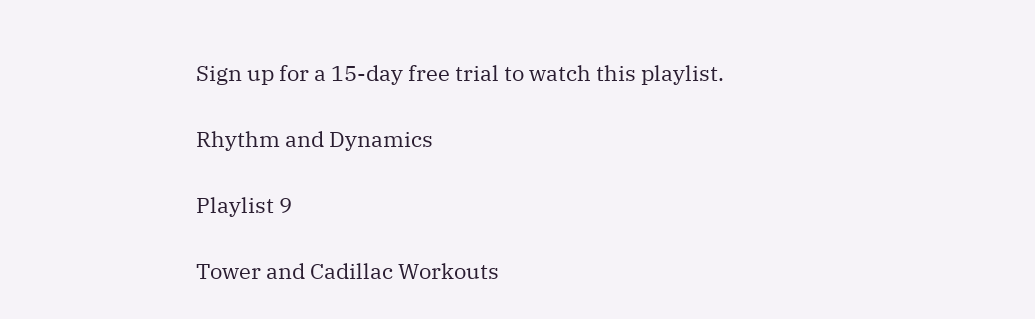Sign up for a 15-day free trial to watch this playlist.

Rhythm and Dynamics

Playlist 9

Tower and Cadillac Workouts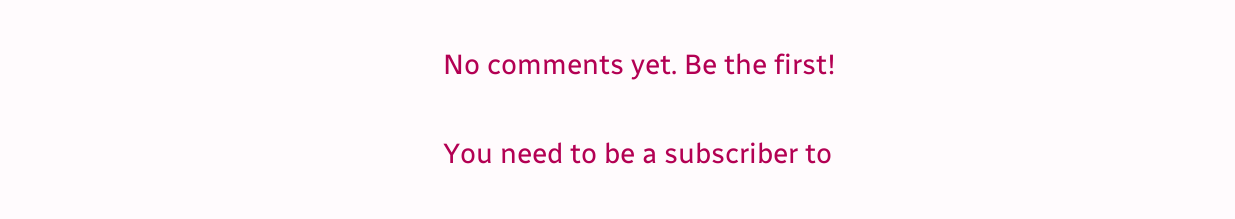No comments yet. Be the first!

You need to be a subscriber to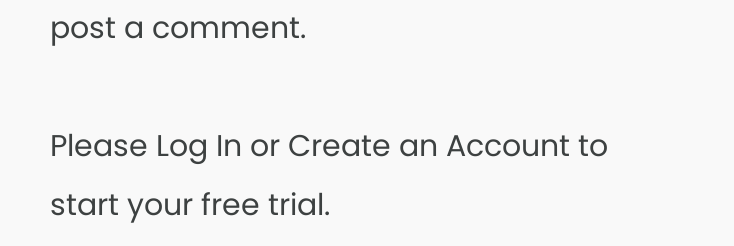post a comment.

Please Log In or Create an Account to start your free trial.